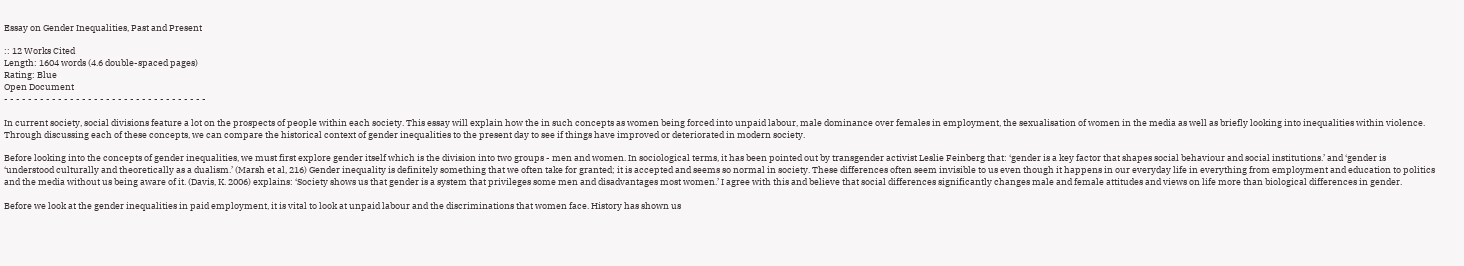Essay on Gender Inequalities, Past and Present

:: 12 Works Cited
Length: 1604 words (4.6 double-spaced pages)
Rating: Blue
Open Document
- - - - - - - - - - - - - - - - - - - - - - - - - - - - - - - - - -

In current society, social divisions feature a lot on the prospects of people within each society. This essay will explain how the in such concepts as women being forced into unpaid labour, male dominance over females in employment, the sexualisation of women in the media as well as briefly looking into inequalities within violence. Through discussing each of these concepts, we can compare the historical context of gender inequalities to the present day to see if things have improved or deteriorated in modern society.

Before looking into the concepts of gender inequalities, we must first explore gender itself which is the division into two groups - men and women. In sociological terms, it has been pointed out by transgender activist Leslie Feinberg that: ‘gender is a key factor that shapes social behaviour and social institutions.’ and ‘gender is ‘understood culturally and theoretically as a dualism.’ (Marsh et al, 216) Gender inequality is definitely something that we often take for granted; it is accepted and seems so normal in society. These differences often seem invisible to us even though it happens in our everyday life in everything from employment and education to politics and the media without us being aware of it. (Davis, K. 2006) explains: ‘Society shows us that gender is a system that privileges some men and disadvantages most women.’ I agree with this and believe that social differences significantly changes male and female attitudes and views on life more than biological differences in gender.

Before we look at the gender inequalities in paid employment, it is vital to look at unpaid labour and the discriminations that women face. History has shown us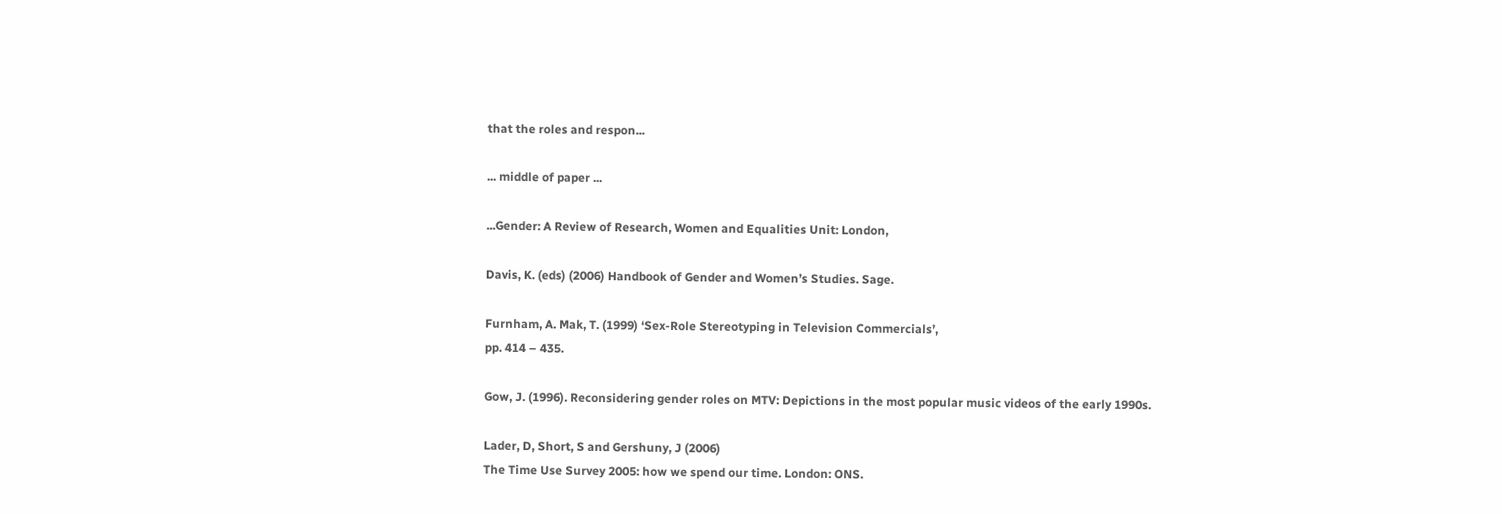that the roles and respon...

... middle of paper ...

...Gender: A Review of Research, Women and Equalities Unit: London,

Davis, K. (eds) (2006) Handbook of Gender and Women’s Studies. Sage.

Furnham, A. Mak, T. (1999) ‘Sex-Role Stereotyping in Television Commercials’,
pp. 414 – 435.

Gow, J. (1996). Reconsidering gender roles on MTV: Depictions in the most popular music videos of the early 1990s.

Lader, D, Short, S and Gershuny, J (2006)
The Time Use Survey 2005: how we spend our time. London: ONS.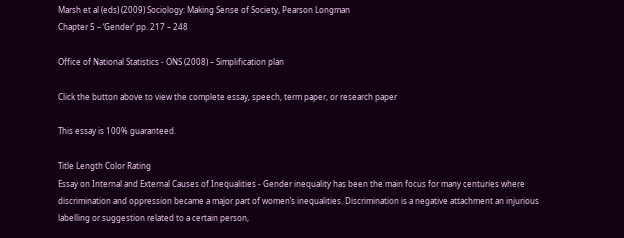Marsh et al (eds) (2009) Sociology: Making Sense of Society, Pearson Longman
Chapter 5 – ‘Gender’ pp. 217 – 248

Office of National Statistics - ONS (2008) – Simplification plan

Click the button above to view the complete essay, speech, term paper, or research paper

This essay is 100% guaranteed.

Title Length Color Rating
Essay on Internal and External Causes of Inequalities - Gender inequality has been the main focus for many centuries where discrimination and oppression became a major part of women’s inequalities. Discrimination is a negative attachment an injurious labelling or suggestion related to a certain person,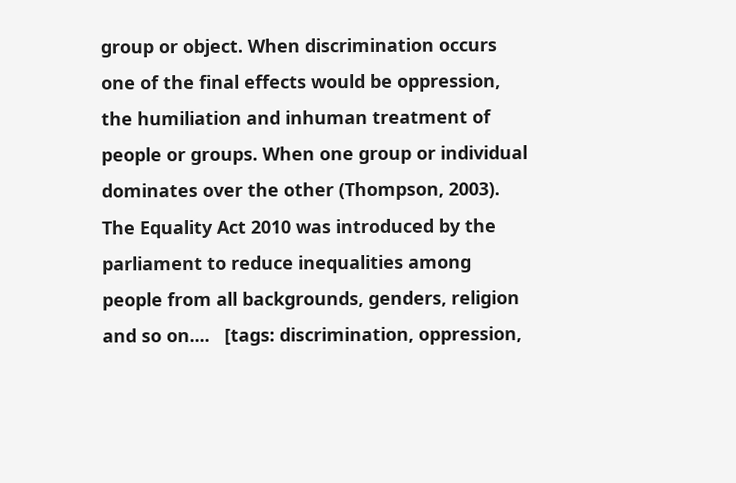group or object. When discrimination occurs one of the final effects would be oppression, the humiliation and inhuman treatment of people or groups. When one group or individual dominates over the other (Thompson, 2003). The Equality Act 2010 was introduced by the parliament to reduce inequalities among people from all backgrounds, genders, religion and so on....   [tags: discrimination, oppression,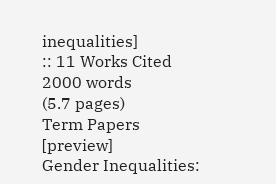inequalities]
:: 11 Works Cited
2000 words
(5.7 pages)
Term Papers [preview]
Gender Inequalities: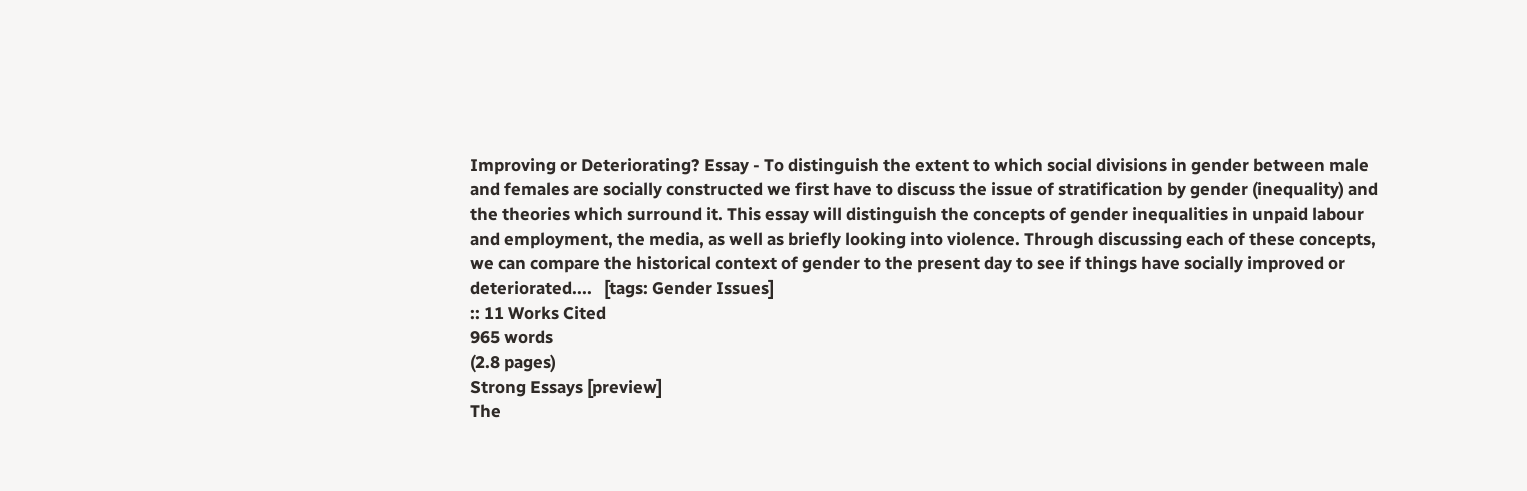Improving or Deteriorating? Essay - To distinguish the extent to which social divisions in gender between male and females are socially constructed we first have to discuss the issue of stratification by gender (inequality) and the theories which surround it. This essay will distinguish the concepts of gender inequalities in unpaid labour and employment, the media, as well as briefly looking into violence. Through discussing each of these concepts, we can compare the historical context of gender to the present day to see if things have socially improved or deteriorated....   [tags: Gender Issues]
:: 11 Works Cited
965 words
(2.8 pages)
Strong Essays [preview]
The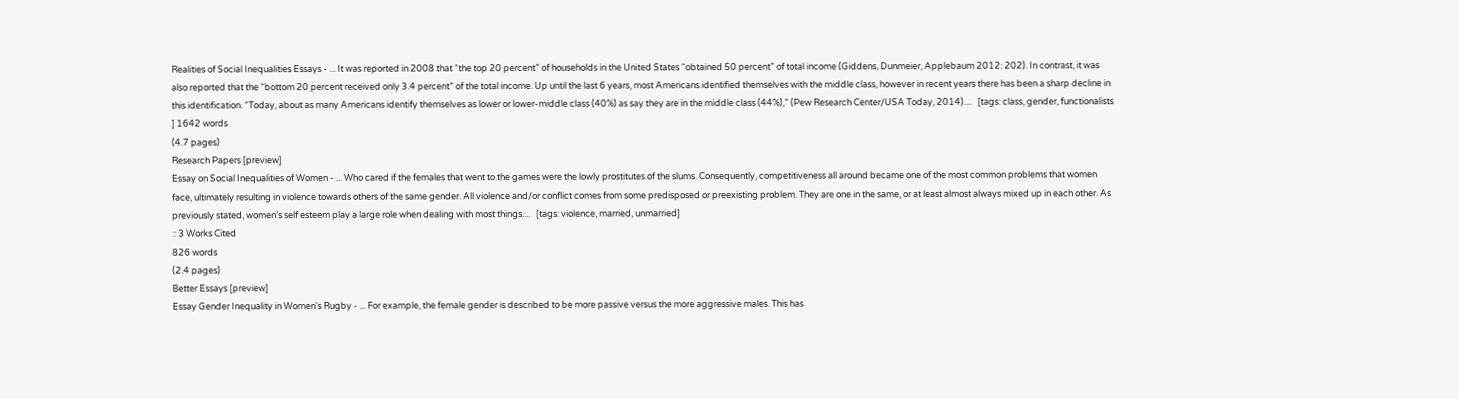Realities of Social Inequalities Essays - ... It was reported in 2008 that “the top 20 percent” of households in the United States “obtained 50 percent” of total income (Giddens, Dunmeier, Applebaum 2012: 202). In contrast, it was also reported that the “bottom 20 percent received only 3.4 percent” of the total income. Up until the last 6 years, most Americans identified themselves with the middle class, however in recent years there has been a sharp decline in this identification. “Today, about as many Americans identify themselves as lower or lower-middle class (40%) as say they are in the middle class (44%),” (Pew Research Center/USA Today, 2014)....   [tags: class, gender, functionalists ] 1642 words
(4.7 pages)
Research Papers [preview]
Essay on Social Inequalities of Women - ... Who cared if the females that went to the games were the lowly prostitutes of the slums. Consequently, competitiveness all around became one of the most common problems that women face, ultimately resulting in violence towards others of the same gender. All violence and/or conflict comes from some predisposed or preexisting problem. They are one in the same, or at least almost always mixed up in each other. As previously stated, women’s self esteem play a large role when dealing with most things....   [tags: violence, married, unmarried]
:: 3 Works Cited
826 words
(2.4 pages)
Better Essays [preview]
Essay Gender Inequality in Women's Rugby - ... For example, the female gender is described to be more passive versus the more aggressive males. This has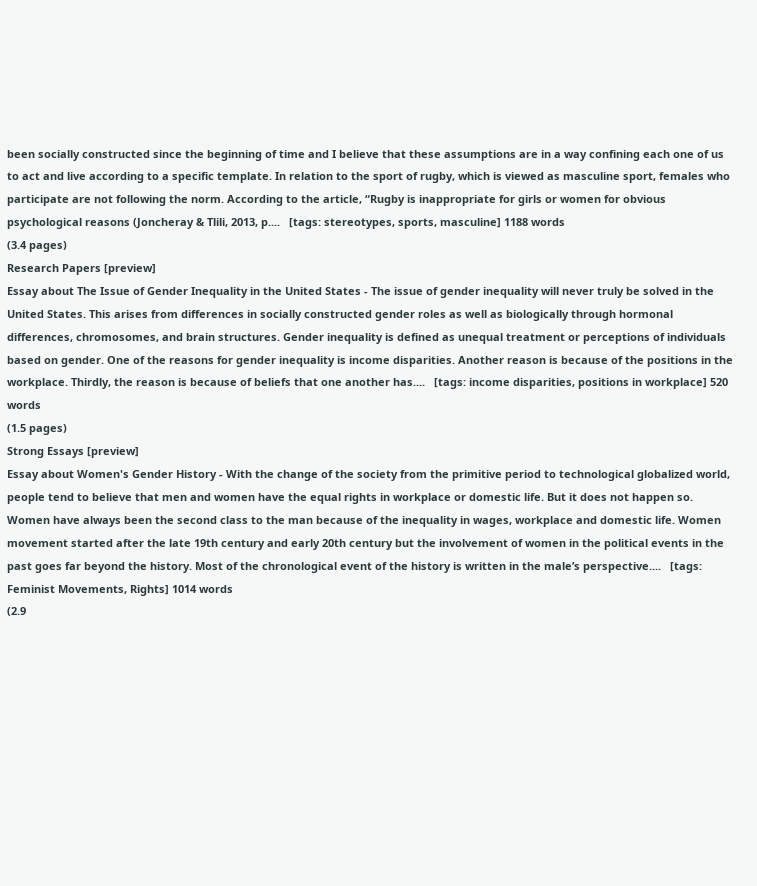been socially constructed since the beginning of time and I believe that these assumptions are in a way confining each one of us to act and live according to a specific template. In relation to the sport of rugby, which is viewed as masculine sport, females who participate are not following the norm. According to the article, “Rugby is inappropriate for girls or women for obvious psychological reasons (Joncheray & Tlili, 2013, p....   [tags: stereotypes, sports, masculine] 1188 words
(3.4 pages)
Research Papers [preview]
Essay about The Issue of Gender Inequality in the United States - The issue of gender inequality will never truly be solved in the United States. This arises from differences in socially constructed gender roles as well as biologically through hormonal differences, chromosomes, and brain structures. Gender inequality is defined as unequal treatment or perceptions of individuals based on gender. One of the reasons for gender inequality is income disparities. Another reason is because of the positions in the workplace. Thirdly, the reason is because of beliefs that one another has....   [tags: income disparities, positions in workplace] 520 words
(1.5 pages)
Strong Essays [preview]
Essay about Women's Gender History - With the change of the society from the primitive period to technological globalized world, people tend to believe that men and women have the equal rights in workplace or domestic life. But it does not happen so. Women have always been the second class to the man because of the inequality in wages, workplace and domestic life. Women movement started after the late 19th century and early 20th century but the involvement of women in the political events in the past goes far beyond the history. Most of the chronological event of the history is written in the male’s perspective....   [tags: Feminist Movements, Rights] 1014 words
(2.9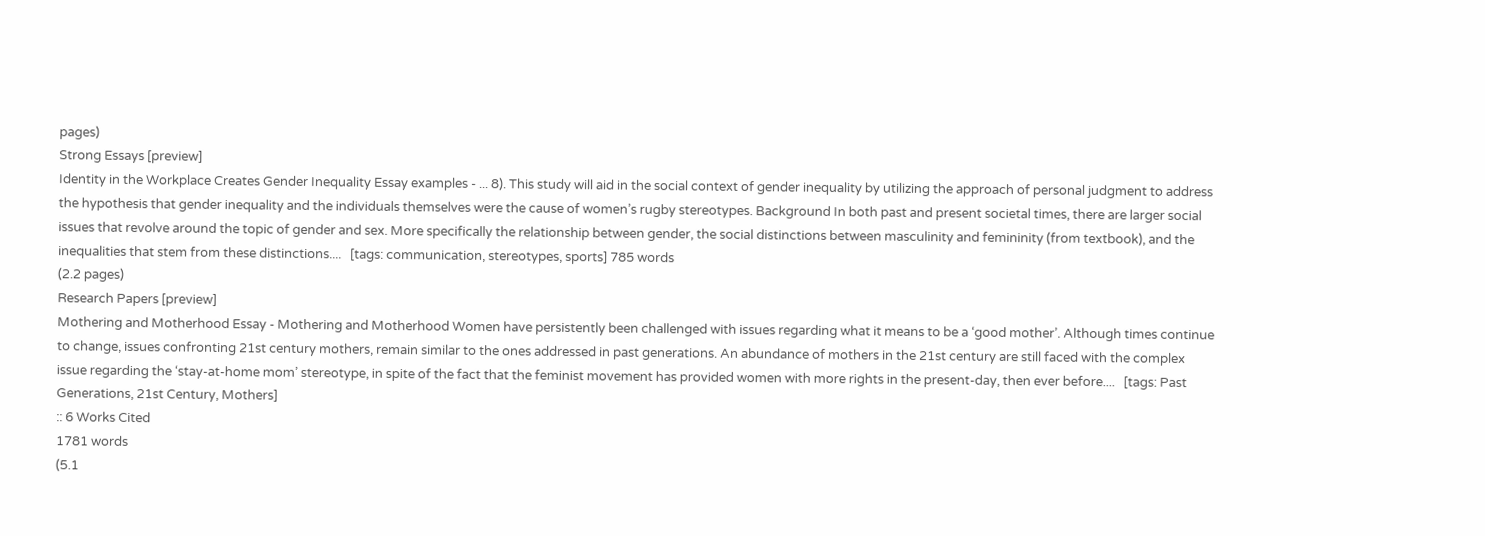pages)
Strong Essays [preview]
Identity in the Workplace Creates Gender Inequality Essay examples - ... 8). This study will aid in the social context of gender inequality by utilizing the approach of personal judgment to address the hypothesis that gender inequality and the individuals themselves were the cause of women’s rugby stereotypes. Background In both past and present societal times, there are larger social issues that revolve around the topic of gender and sex. More specifically the relationship between gender, the social distinctions between masculinity and femininity (from textbook), and the inequalities that stem from these distinctions....   [tags: communication, stereotypes, sports] 785 words
(2.2 pages)
Research Papers [preview]
Mothering and Motherhood Essay - Mothering and Motherhood Women have persistently been challenged with issues regarding what it means to be a ‘good mother’. Although times continue to change, issues confronting 21st century mothers, remain similar to the ones addressed in past generations. An abundance of mothers in the 21st century are still faced with the complex issue regarding the ‘stay-at-home mom’ stereotype, in spite of the fact that the feminist movement has provided women with more rights in the present-day, then ever before....   [tags: Past Generations, 21st Century, Mothers]
:: 6 Works Cited
1781 words
(5.1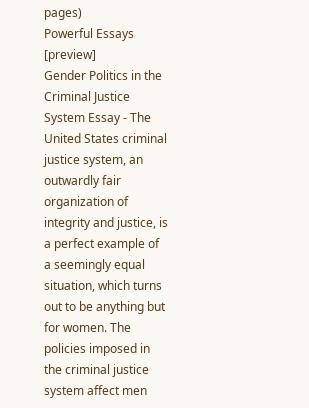pages)
Powerful Essays [preview]
Gender Politics in the Criminal Justice System Essay - The United States criminal justice system, an outwardly fair organization of integrity and justice, is a perfect example of a seemingly equal situation, which turns out to be anything but for women. The policies imposed in the criminal justice system affect men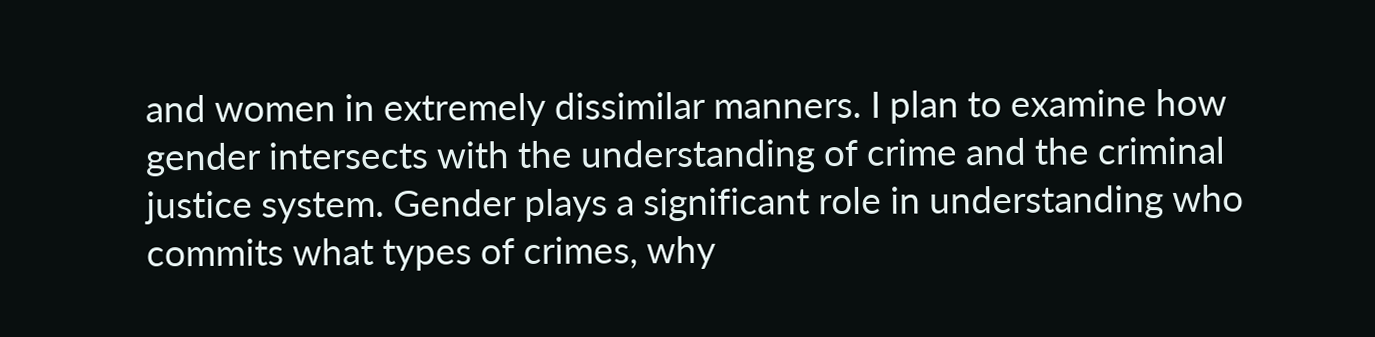and women in extremely dissimilar manners. I plan to examine how gender intersects with the understanding of crime and the criminal justice system. Gender plays a significant role in understanding who commits what types of crimes, why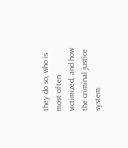they do so, who is most often victimized, and how the criminal justice system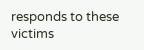responds to these victims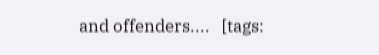and offenders....   [tags: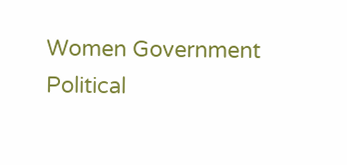Women Government Political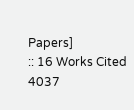Papers]
:: 16 Works Cited
4037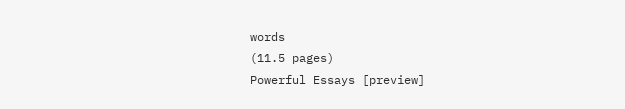words
(11.5 pages)
Powerful Essays [preview]